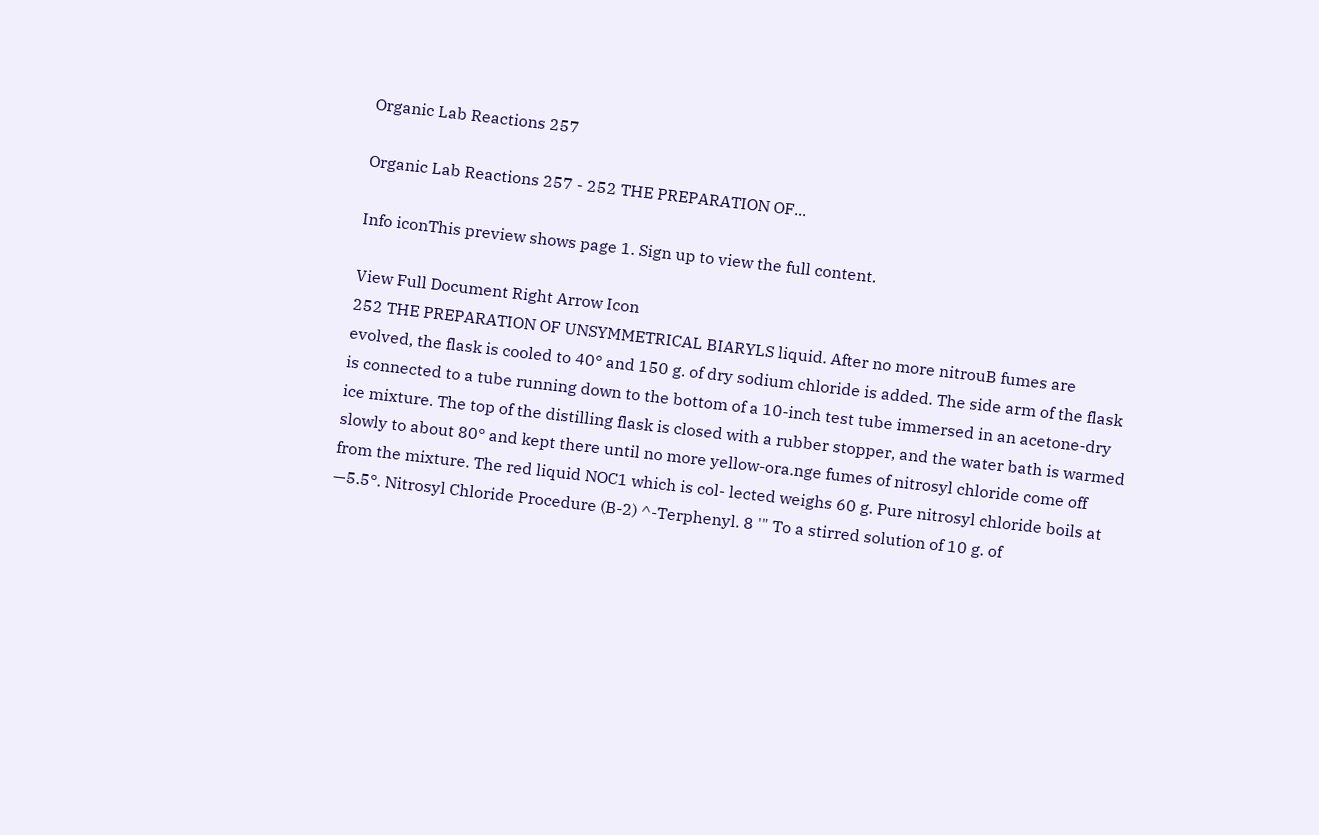Organic Lab Reactions 257

Organic Lab Reactions 257 - 252 THE PREPARATION OF...

Info iconThis preview shows page 1. Sign up to view the full content.

View Full Document Right Arrow Icon
252 THE PREPARATION OF UNSYMMETRICAL BIARYLS liquid. After no more nitrouB fumes are evolved, the flask is cooled to 40° and 150 g. of dry sodium chloride is added. The side arm of the flask is connected to a tube running down to the bottom of a 10-inch test tube immersed in an acetone-dry ice mixture. The top of the distilling flask is closed with a rubber stopper, and the water bath is warmed slowly to about 80° and kept there until no more yellow-ora.nge fumes of nitrosyl chloride come off from the mixture. The red liquid NOC1 which is col- lected weighs 60 g. Pure nitrosyl chloride boils at —5.5°. Nitrosyl Chloride Procedure (B-2) ^-Terphenyl. 8 '" To a stirred solution of 10 g. of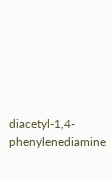diacetyl-1,4- phenylenediamine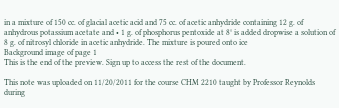in a mixture of 150 cc. of glacial acetic acid and 75 cc. of acetic anhydride containing 12 g. of anhydrous potassium acetate and • 1 g. of phosphorus pentoxide at 8° is added dropwise a solution of 8 g. of nitrosyl chloride in acetic anhydride. The mixture is poured onto ice
Background image of page 1
This is the end of the preview. Sign up to access the rest of the document.

This note was uploaded on 11/20/2011 for the course CHM 2210 taught by Professor Reynolds during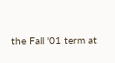the Fall '01 term at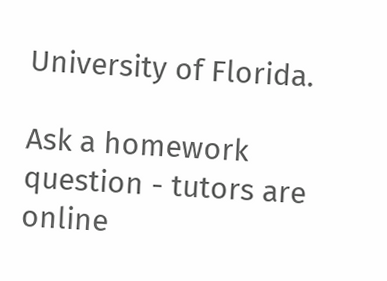University of Florida.

Ask a homework question - tutors are online